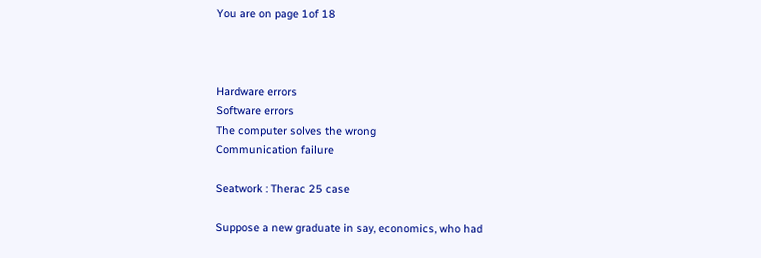You are on page 1of 18



Hardware errors
Software errors
The computer solves the wrong
Communication failure

Seatwork : Therac 25 case

Suppose a new graduate in say, economics, who had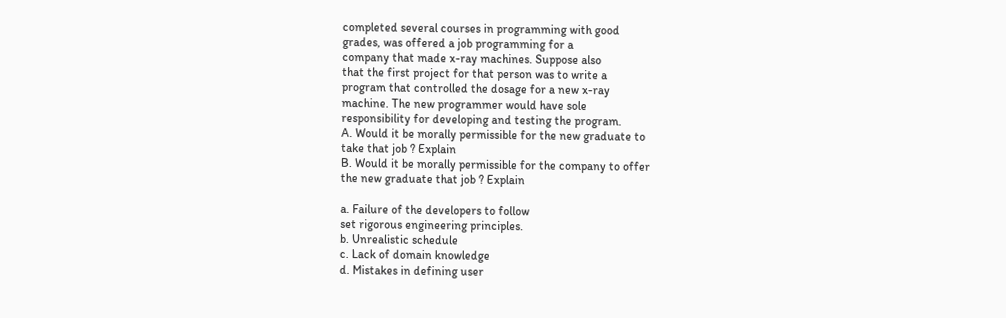completed several courses in programming with good
grades, was offered a job programming for a
company that made x-ray machines. Suppose also
that the first project for that person was to write a
program that controlled the dosage for a new x-ray
machine. The new programmer would have sole
responsibility for developing and testing the program.
A. Would it be morally permissible for the new graduate to
take that job ? Explain
B. Would it be morally permissible for the company to offer
the new graduate that job ? Explain

a. Failure of the developers to follow
set rigorous engineering principles.
b. Unrealistic schedule
c. Lack of domain knowledge
d. Mistakes in defining user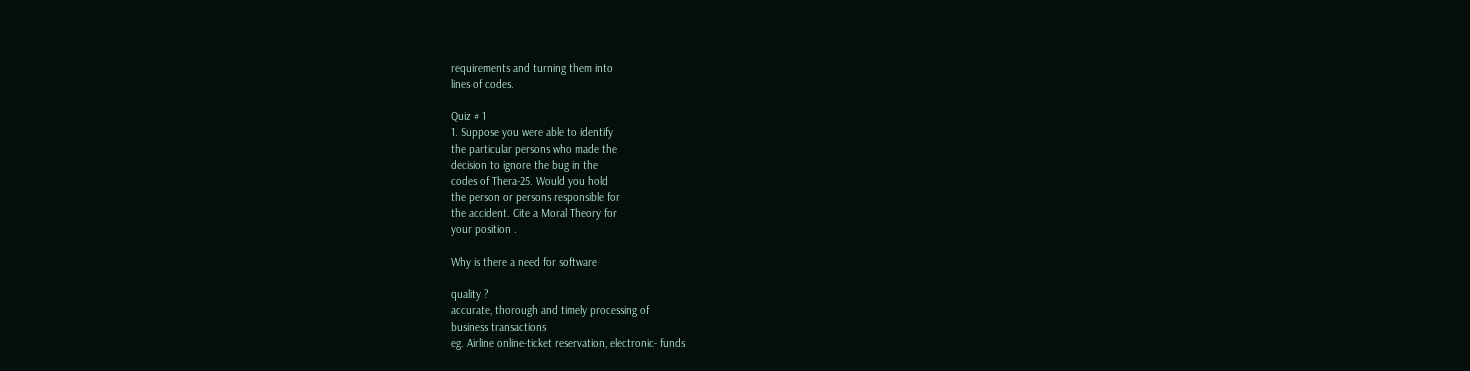requirements and turning them into
lines of codes.

Quiz # 1
1. Suppose you were able to identify
the particular persons who made the
decision to ignore the bug in the
codes of Thera-25. Would you hold
the person or persons responsible for
the accident. Cite a Moral Theory for
your position .

Why is there a need for software

quality ?
accurate, thorough and timely processing of
business transactions
eg. Airline online-ticket reservation, electronic- funds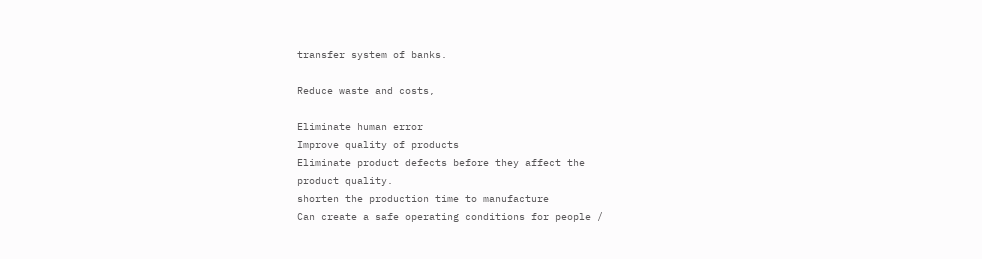transfer system of banks.

Reduce waste and costs,

Eliminate human error
Improve quality of products
Eliminate product defects before they affect the
product quality.
shorten the production time to manufacture
Can create a safe operating conditions for people /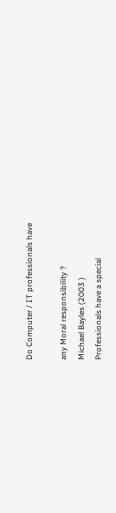Do Computer / IT professionals have

any Moral responsibility ?
Michael Bayles (2003 )
Professionals have a special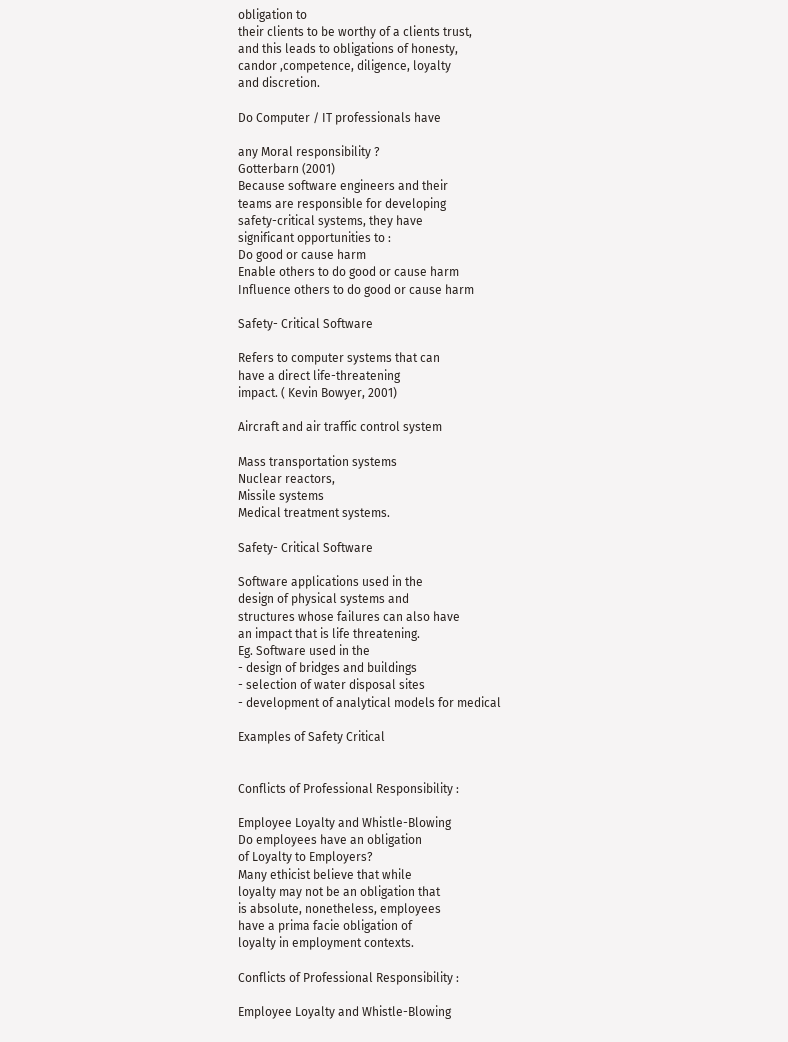obligation to
their clients to be worthy of a clients trust,
and this leads to obligations of honesty,
candor ,competence, diligence, loyalty
and discretion.

Do Computer / IT professionals have

any Moral responsibility ?
Gotterbarn (2001)
Because software engineers and their
teams are responsible for developing
safety-critical systems, they have
significant opportunities to :
Do good or cause harm
Enable others to do good or cause harm
Influence others to do good or cause harm

Safety- Critical Software

Refers to computer systems that can
have a direct life-threatening
impact. ( Kevin Bowyer, 2001)

Aircraft and air traffic control system

Mass transportation systems
Nuclear reactors,
Missile systems
Medical treatment systems.

Safety- Critical Software

Software applications used in the
design of physical systems and
structures whose failures can also have
an impact that is life threatening.
Eg. Software used in the
- design of bridges and buildings
- selection of water disposal sites
- development of analytical models for medical

Examples of Safety Critical


Conflicts of Professional Responsibility :

Employee Loyalty and Whistle-Blowing
Do employees have an obligation
of Loyalty to Employers?
Many ethicist believe that while
loyalty may not be an obligation that
is absolute, nonetheless, employees
have a prima facie obligation of
loyalty in employment contexts.

Conflicts of Professional Responsibility :

Employee Loyalty and Whistle-Blowing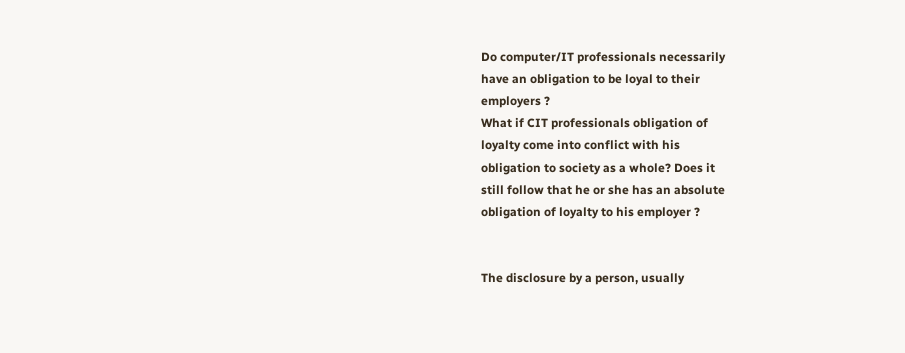Do computer/IT professionals necessarily
have an obligation to be loyal to their
employers ?
What if CIT professionals obligation of
loyalty come into conflict with his
obligation to society as a whole? Does it
still follow that he or she has an absolute
obligation of loyalty to his employer ?


The disclosure by a person, usually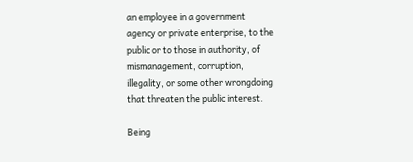an employee in a government
agency or private enterprise, to the
public or to those in authority, of
mismanagement, corruption,
illegality, or some other wrongdoing
that threaten the public interest.

Being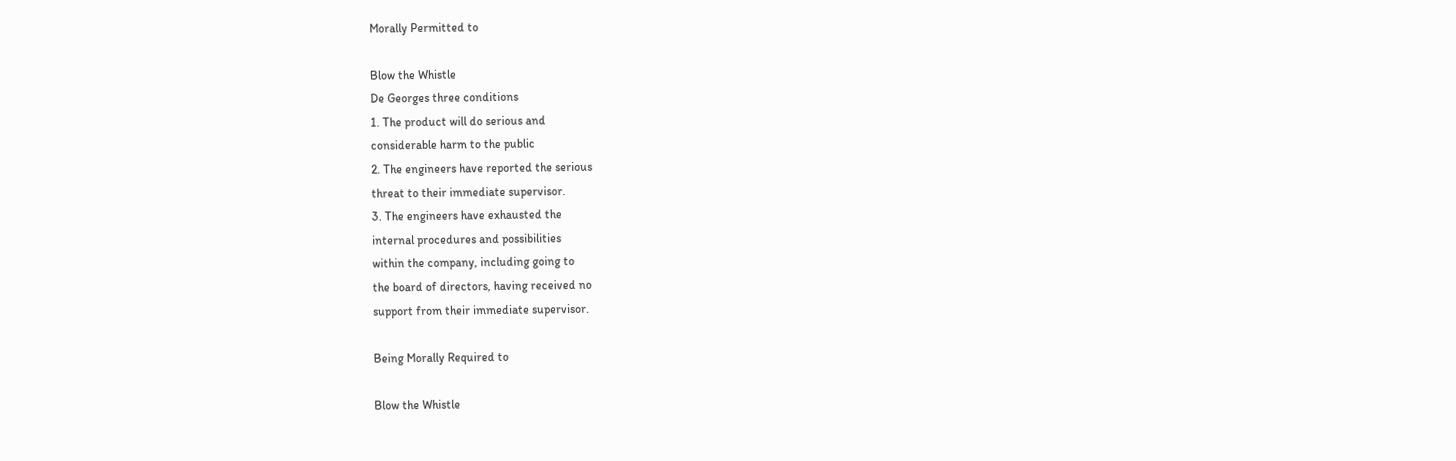Morally Permitted to

Blow the Whistle
De Georges three conditions
1. The product will do serious and
considerable harm to the public
2. The engineers have reported the serious
threat to their immediate supervisor.
3. The engineers have exhausted the
internal procedures and possibilities
within the company, including going to
the board of directors, having received no
support from their immediate supervisor.

Being Morally Required to

Blow the Whistle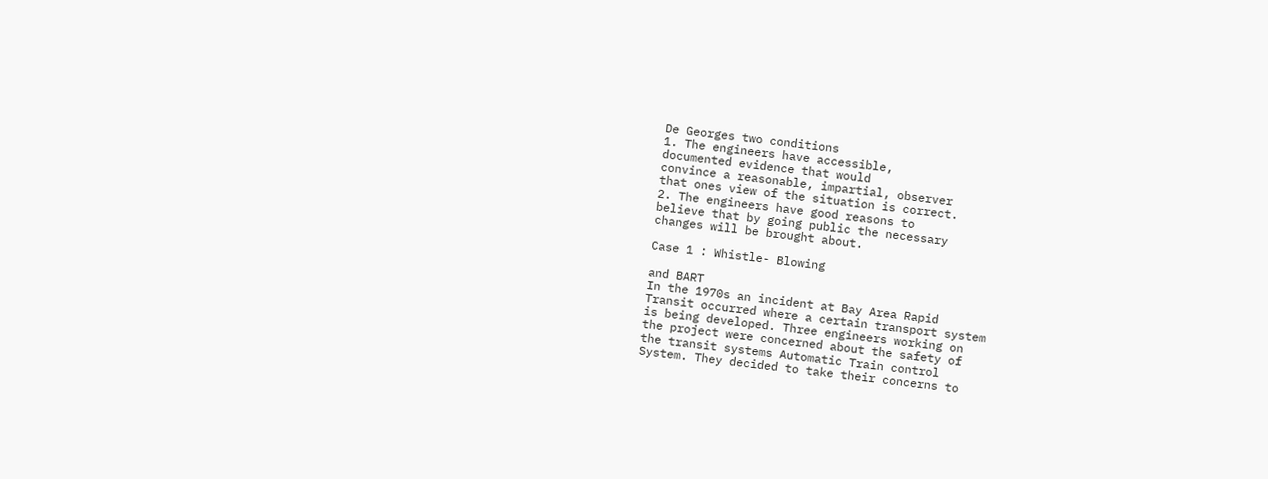De Georges two conditions
1. The engineers have accessible,
documented evidence that would
convince a reasonable, impartial, observer
that ones view of the situation is correct.
2. The engineers have good reasons to
believe that by going public the necessary
changes will be brought about.

Case 1 : Whistle- Blowing

and BART
In the 1970s an incident at Bay Area Rapid
Transit occurred where a certain transport system
is being developed. Three engineers working on
the project were concerned about the safety of
the transit systems Automatic Train control
System. They decided to take their concerns to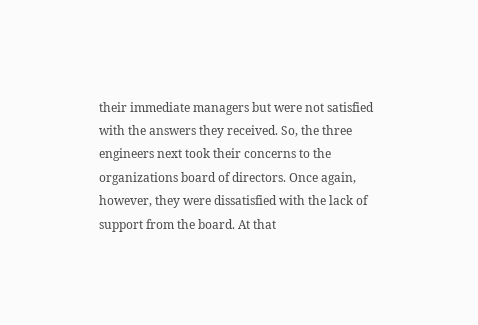their immediate managers but were not satisfied
with the answers they received. So, the three
engineers next took their concerns to the
organizations board of directors. Once again,
however, they were dissatisfied with the lack of
support from the board. At that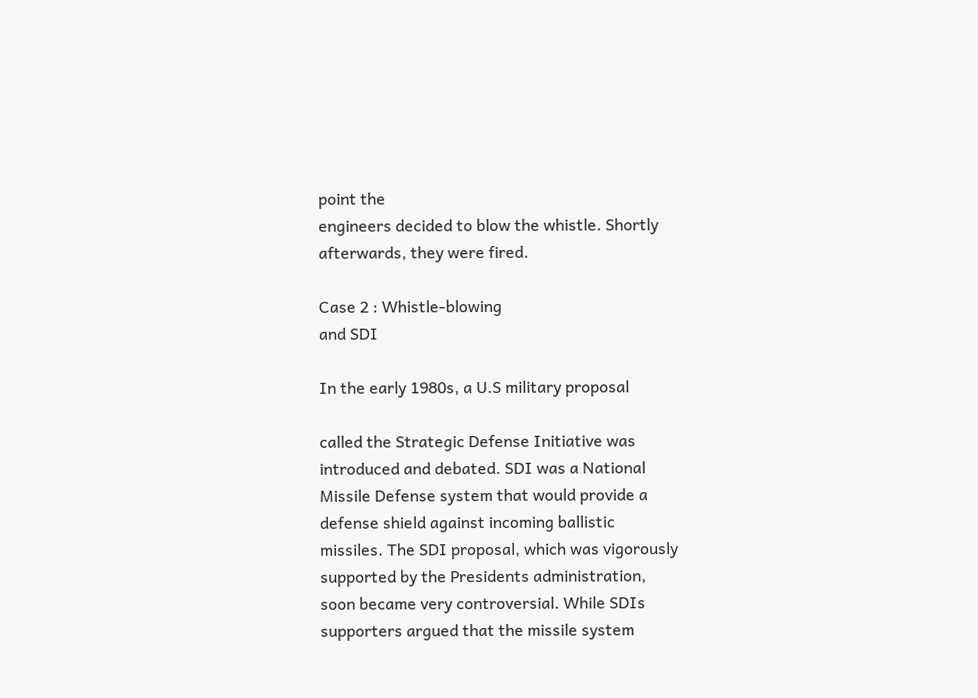point the
engineers decided to blow the whistle. Shortly
afterwards, they were fired.

Case 2 : Whistle-blowing
and SDI

In the early 1980s, a U.S military proposal

called the Strategic Defense Initiative was
introduced and debated. SDI was a National
Missile Defense system that would provide a
defense shield against incoming ballistic
missiles. The SDI proposal, which was vigorously
supported by the Presidents administration,
soon became very controversial. While SDIs
supporters argued that the missile system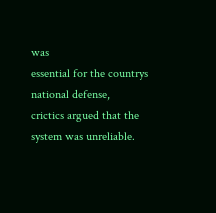was
essential for the countrys national defense,
crictics argued that the system was unreliable.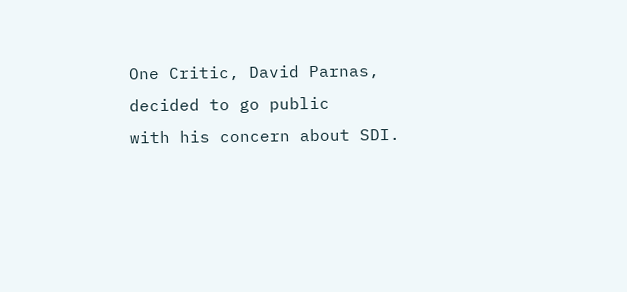One Critic, David Parnas, decided to go public
with his concern about SDI.